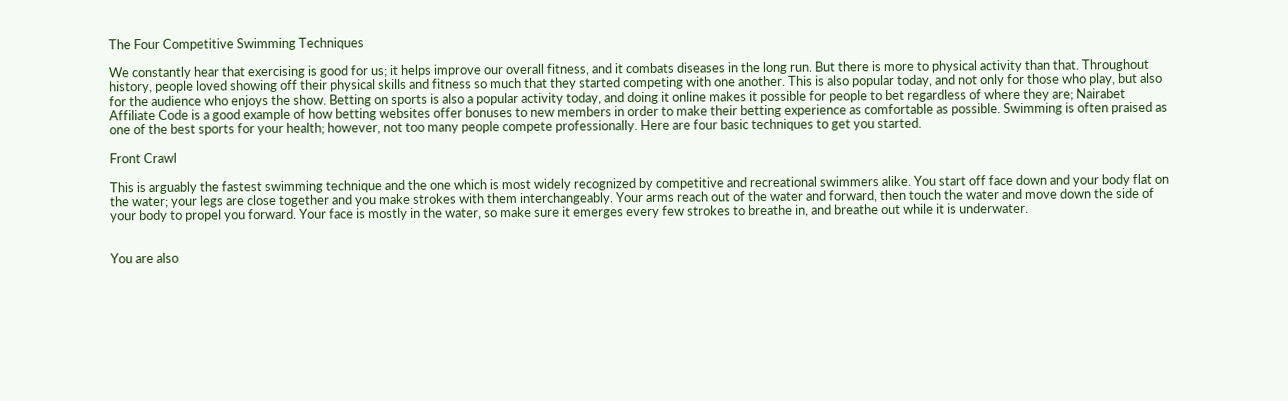The Four Competitive Swimming Techniques

We constantly hear that exercising is good for us; it helps improve our overall fitness, and it combats diseases in the long run. But there is more to physical activity than that. Throughout history, people loved showing off their physical skills and fitness so much that they started competing with one another. This is also popular today, and not only for those who play, but also for the audience who enjoys the show. Betting on sports is also a popular activity today, and doing it online makes it possible for people to bet regardless of where they are; Nairabet Affiliate Code is a good example of how betting websites offer bonuses to new members in order to make their betting experience as comfortable as possible. Swimming is often praised as one of the best sports for your health; however, not too many people compete professionally. Here are four basic techniques to get you started.

Front Crawl

This is arguably the fastest swimming technique and the one which is most widely recognized by competitive and recreational swimmers alike. You start off face down and your body flat on the water; your legs are close together and you make strokes with them interchangeably. Your arms reach out of the water and forward, then touch the water and move down the side of your body to propel you forward. Your face is mostly in the water, so make sure it emerges every few strokes to breathe in, and breathe out while it is underwater.


You are also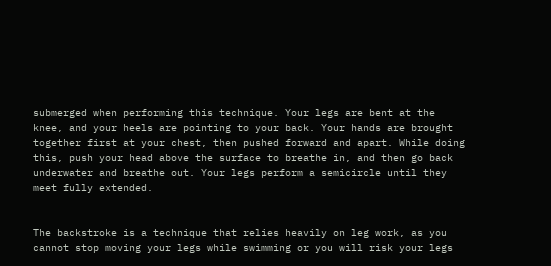submerged when performing this technique. Your legs are bent at the knee, and your heels are pointing to your back. Your hands are brought together first at your chest, then pushed forward and apart. While doing this, push your head above the surface to breathe in, and then go back underwater and breathe out. Your legs perform a semicircle until they meet fully extended.


The backstroke is a technique that relies heavily on leg work, as you cannot stop moving your legs while swimming or you will risk your legs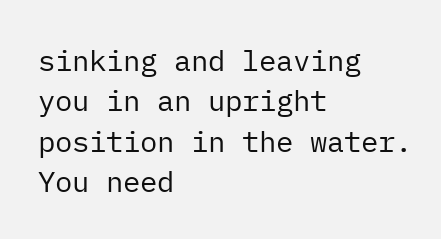sinking and leaving you in an upright position in the water. You need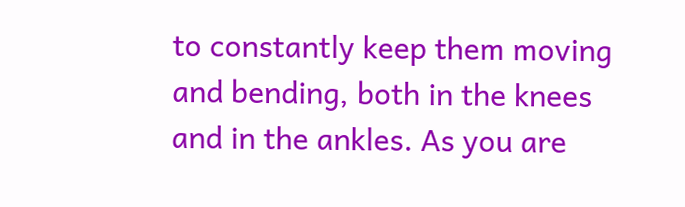to constantly keep them moving and bending, both in the knees and in the ankles. As you are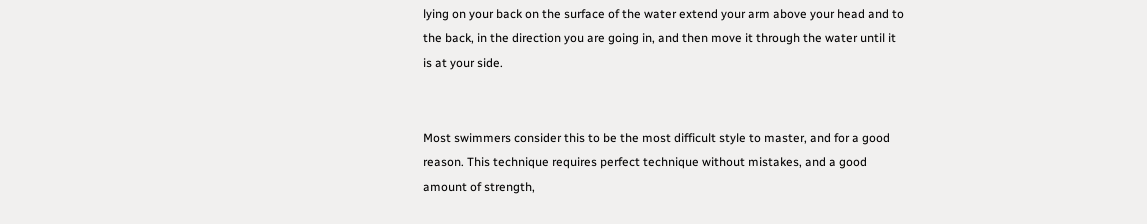lying on your back on the surface of the water extend your arm above your head and to the back, in the direction you are going in, and then move it through the water until it is at your side.


Most swimmers consider this to be the most difficult style to master, and for a good reason. This technique requires perfect technique without mistakes, and a good amount of strength,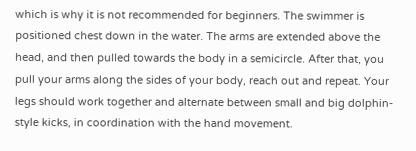which is why it is not recommended for beginners. The swimmer is positioned chest down in the water. The arms are extended above the head, and then pulled towards the body in a semicircle. After that, you pull your arms along the sides of your body, reach out and repeat. Your legs should work together and alternate between small and big dolphin-style kicks, in coordination with the hand movement.